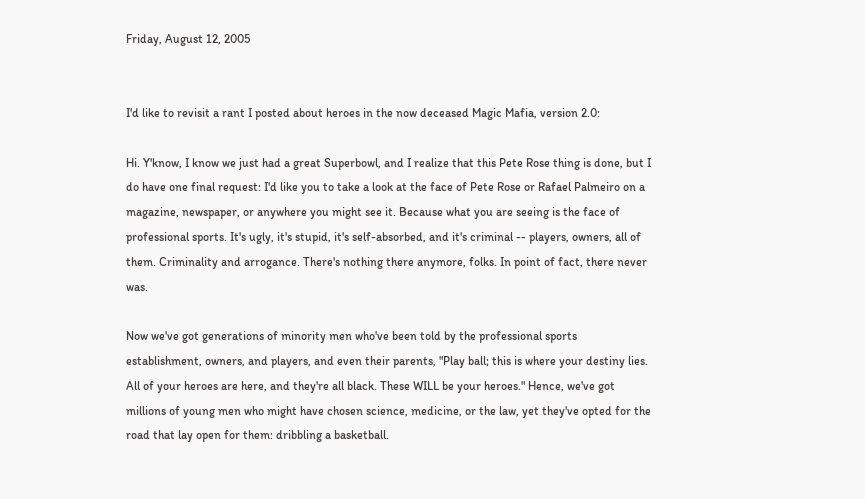Friday, August 12, 2005


I'd like to revisit a rant I posted about heroes in the now deceased Magic Mafia, version 2.0:

Hi. Y'know, I know we just had a great Superbowl, and I realize that this Pete Rose thing is done, but I do have one final request: I'd like you to take a look at the face of Pete Rose or Rafael Palmeiro on a magazine, newspaper, or anywhere you might see it. Because what you are seeing is the face of professional sports. It's ugly, it's stupid, it's self-absorbed, and it's criminal -- players, owners, all of them. Criminality and arrogance. There's nothing there anymore, folks. In point of fact, there never was.

Now we've got generations of minority men who've been told by the professional sports establishment, owners, and players, and even their parents, "Play ball; this is where your destiny lies. All of your heroes are here, and they're all black. These WILL be your heroes." Hence, we've got millions of young men who might have chosen science, medicine, or the law, yet they've opted for the road that lay open for them: dribbling a basketball.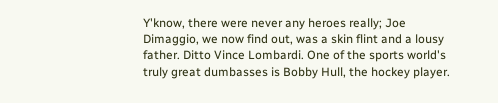Y'know, there were never any heroes really; Joe Dimaggio, we now find out, was a skin flint and a lousy father. Ditto Vince Lombardi. One of the sports world's truly great dumbasses is Bobby Hull, the hockey player.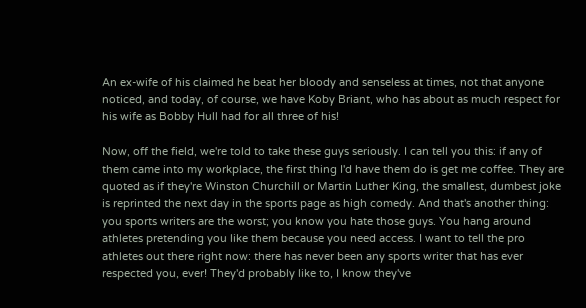An ex-wife of his claimed he beat her bloody and senseless at times, not that anyone noticed, and today, of course, we have Koby Briant, who has about as much respect for his wife as Bobby Hull had for all three of his!

Now, off the field, we're told to take these guys seriously. I can tell you this: if any of them came into my workplace, the first thing I'd have them do is get me coffee. They are quoted as if they're Winston Churchill or Martin Luther King, the smallest, dumbest joke is reprinted the next day in the sports page as high comedy. And that's another thing: you sports writers are the worst; you know you hate those guys. You hang around athletes pretending you like them because you need access. I want to tell the pro athletes out there right now: there has never been any sports writer that has ever respected you, ever! They'd probably like to, I know they've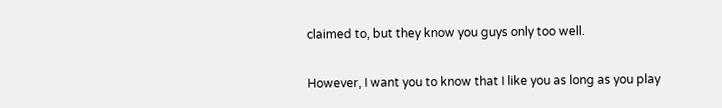claimed to, but they know you guys only too well.

However, I want you to know that I like you as long as you play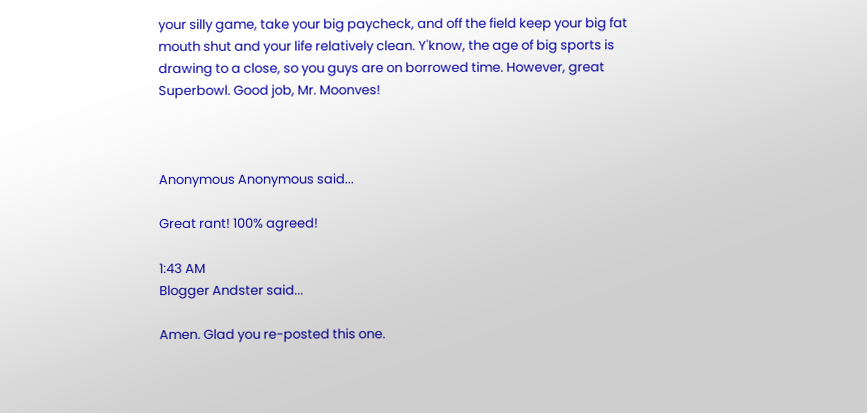your silly game, take your big paycheck, and off the field keep your big fat mouth shut and your life relatively clean. Y'know, the age of big sports is drawing to a close, so you guys are on borrowed time. However, great Superbowl. Good job, Mr. Moonves!



Anonymous Anonymous said...

Great rant! 100% agreed!

1:43 AM
Blogger Andster said...

Amen. Glad you re-posted this one.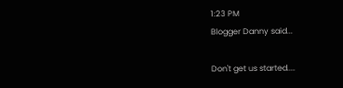1:23 PM
Blogger Danny said...

Don't get us started....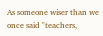As someone wiser than we once said "teachers,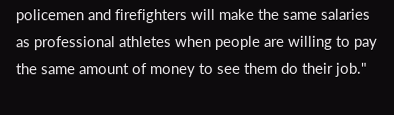policemen and firefighters will make the same salaries as professional athletes when people are willing to pay the same amount of money to see them do their job."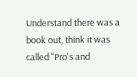Understand there was a book out, think it was called "Pro's and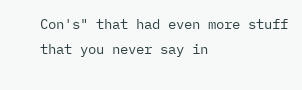Con's" that had even more stuff that you never say in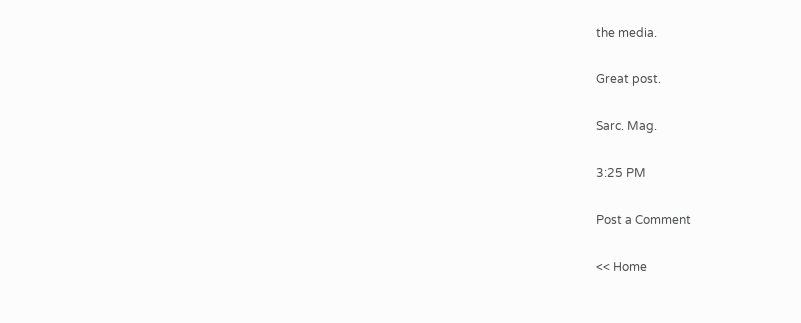the media.

Great post.

Sarc. Mag.

3:25 PM

Post a Comment

<< Home